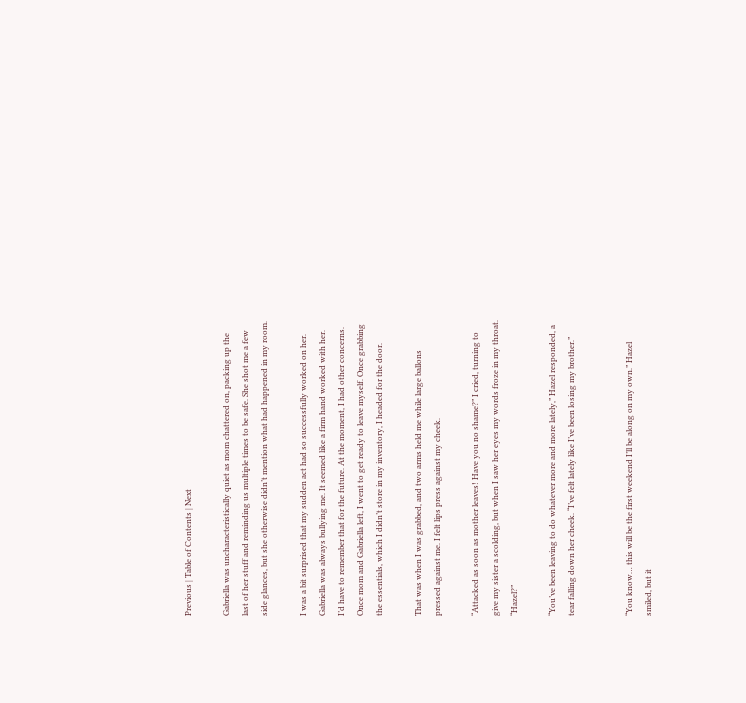Previous | Table of Contents | Next

Gabriella was uncharacteristically quiet as mom chattered on, packing up the last of her stuff and reminding us multiple times to be safe. She shot me a few side glances, but she otherwise didn’t mention what had happened in my room.

I was a bit surprised that my sudden act had so successfully worked on her. Gabriella was always bullying me. It seemed like a firm hand worked with her. I’d have to remember that for the future. At the moment, I had other concerns. Once mom and Gabriella left, I went to get ready to leave myself. Once grabbing the essentials, which I didn’t store in my inventory, I headed for the door.

That was when I was grabbed, and two arms held me while large ballons pressed against me. I felt lips press against my cheek.

“Attacked as soon as mother leaves! Have you no shame?” I cried, turning to give my sister a scolding, but when I saw her eyes my words froze in my throat. “Hazel?”

“You’ve been leaving to do whatever more and more lately,” Hazel responded, a tear falling down her cheek. “I’ve felt lately like I’ve been losing my brother.”


“You know… this will be the first weekend I’ll be along on my own.” Hazel smiled, but it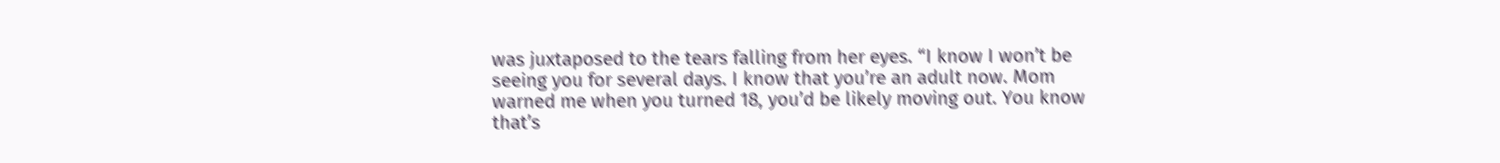was juxtaposed to the tears falling from her eyes. “I know I won’t be seeing you for several days. I know that you’re an adult now. Mom warned me when you turned 18, you’d be likely moving out. You know that’s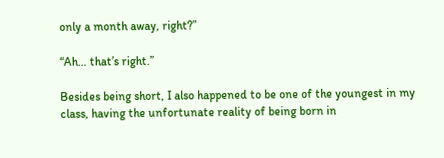only a month away, right?”

“Ah… that’s right.”

Besides being short, I also happened to be one of the youngest in my class, having the unfortunate reality of being born in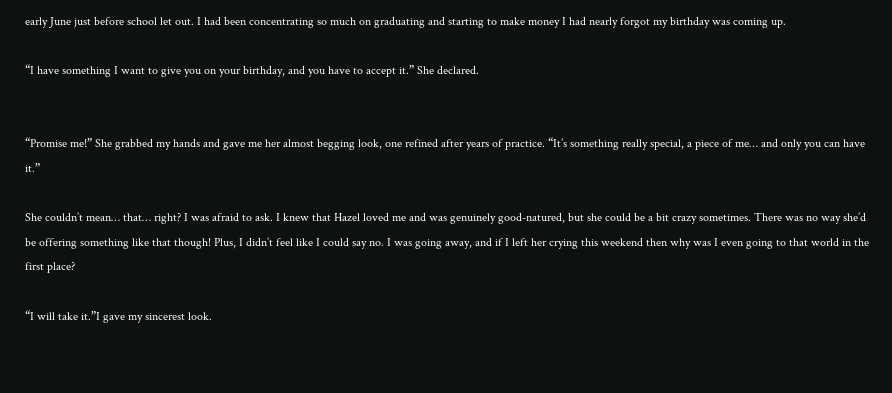early June just before school let out. I had been concentrating so much on graduating and starting to make money I had nearly forgot my birthday was coming up.

“I have something I want to give you on your birthday, and you have to accept it.” She declared.


“Promise me!” She grabbed my hands and gave me her almost begging look, one refined after years of practice. “It’s something really special, a piece of me… and only you can have it.”

She couldn’t mean… that… right? I was afraid to ask. I knew that Hazel loved me and was genuinely good-natured, but she could be a bit crazy sometimes. There was no way she’d be offering something like that though! Plus, I didn’t feel like I could say no. I was going away, and if I left her crying this weekend then why was I even going to that world in the first place?

“I will take it.”I gave my sincerest look.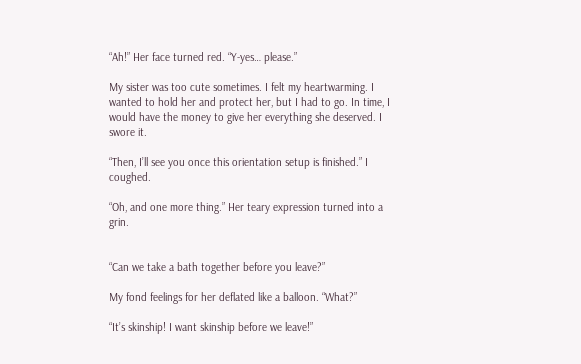“Ah!” Her face turned red. “Y-yes… please.”

My sister was too cute sometimes. I felt my heartwarming. I wanted to hold her and protect her, but I had to go. In time, I would have the money to give her everything she deserved. I swore it.

“Then, I’ll see you once this orientation setup is finished.” I coughed.

“Oh, and one more thing.” Her teary expression turned into a grin.


“Can we take a bath together before you leave?”

My fond feelings for her deflated like a balloon. “What?”

“It’s skinship! I want skinship before we leave!”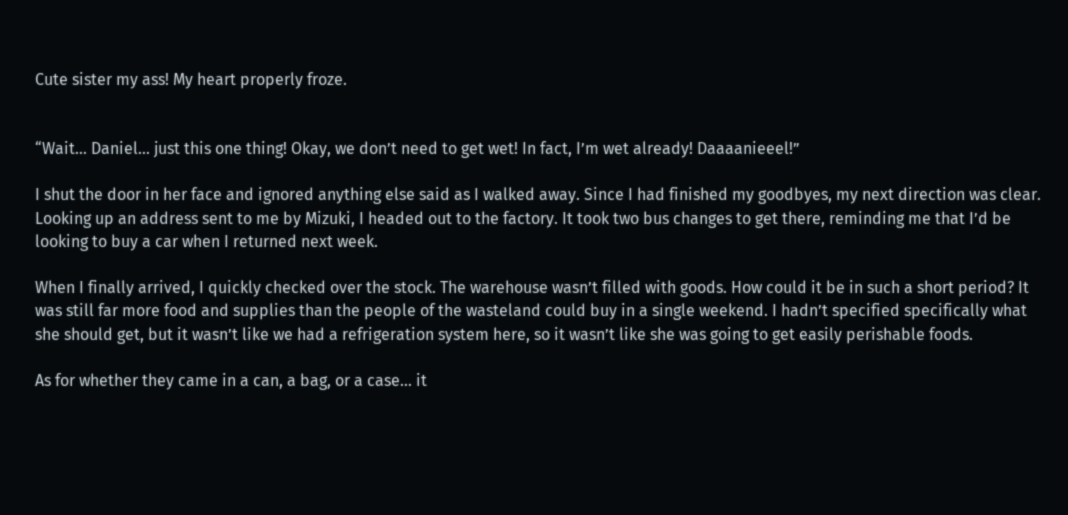Cute sister my ass! My heart properly froze.


“Wait… Daniel… just this one thing! Okay, we don’t need to get wet! In fact, I’m wet already! Daaaanieeel!”

I shut the door in her face and ignored anything else said as I walked away. Since I had finished my goodbyes, my next direction was clear. Looking up an address sent to me by Mizuki, I headed out to the factory. It took two bus changes to get there, reminding me that I’d be looking to buy a car when I returned next week.

When I finally arrived, I quickly checked over the stock. The warehouse wasn’t filled with goods. How could it be in such a short period? It was still far more food and supplies than the people of the wasteland could buy in a single weekend. I hadn’t specified specifically what she should get, but it wasn’t like we had a refrigeration system here, so it wasn’t like she was going to get easily perishable foods.

As for whether they came in a can, a bag, or a case… it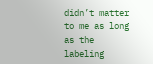didn’t matter to me as long as the labeling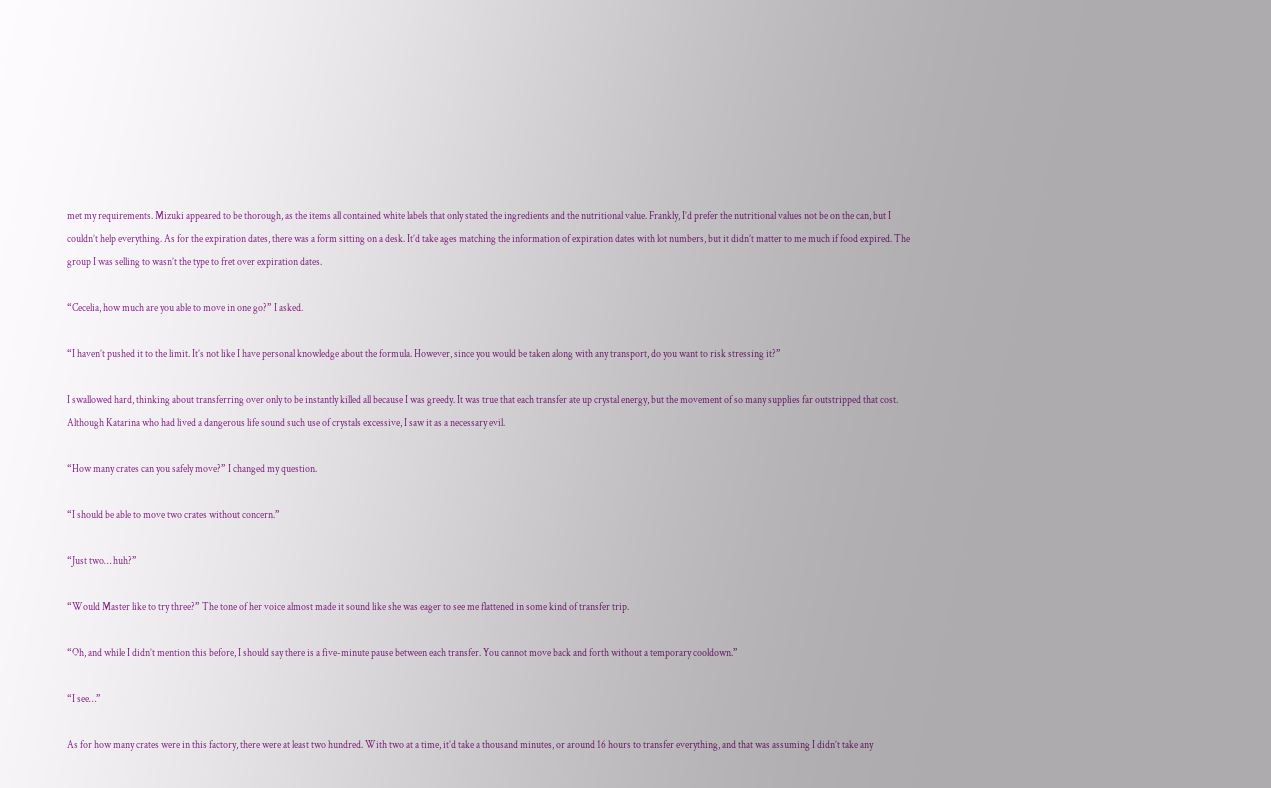met my requirements. Mizuki appeared to be thorough, as the items all contained white labels that only stated the ingredients and the nutritional value. Frankly, I’d prefer the nutritional values not be on the can, but I couldn’t help everything. As for the expiration dates, there was a form sitting on a desk. It’d take ages matching the information of expiration dates with lot numbers, but it didn’t matter to me much if food expired. The group I was selling to wasn’t the type to fret over expiration dates.

“Cecelia, how much are you able to move in one go?” I asked.

“I haven’t pushed it to the limit. It’s not like I have personal knowledge about the formula. However, since you would be taken along with any transport, do you want to risk stressing it?”

I swallowed hard, thinking about transferring over only to be instantly killed all because I was greedy. It was true that each transfer ate up crystal energy, but the movement of so many supplies far outstripped that cost. Although Katarina who had lived a dangerous life sound such use of crystals excessive, I saw it as a necessary evil.

“How many crates can you safely move?” I changed my question.

“I should be able to move two crates without concern.”

“Just two… huh?”

“Would Master like to try three?” The tone of her voice almost made it sound like she was eager to see me flattened in some kind of transfer trip.

“Oh, and while I didn’t mention this before, I should say there is a five-minute pause between each transfer. You cannot move back and forth without a temporary cooldown.”

“I see…”

As for how many crates were in this factory, there were at least two hundred. With two at a time, it’d take a thousand minutes, or around 16 hours to transfer everything, and that was assuming I didn’t take any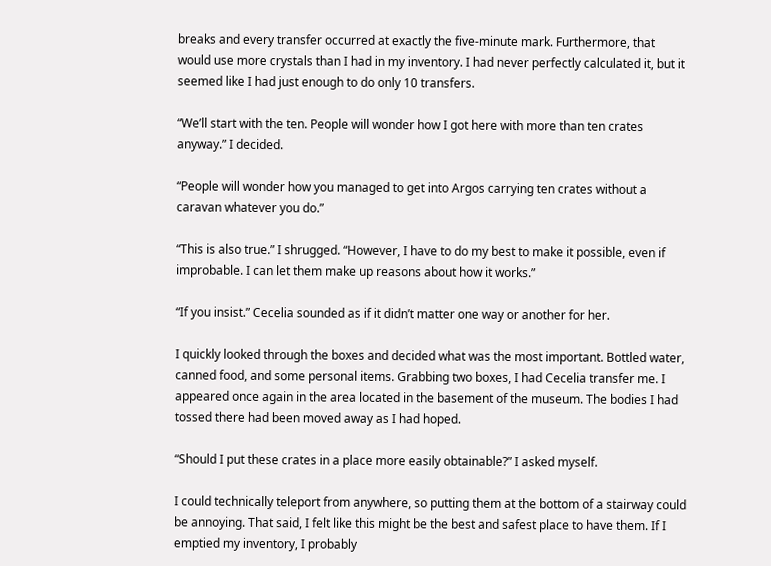breaks and every transfer occurred at exactly the five-minute mark. Furthermore, that would use more crystals than I had in my inventory. I had never perfectly calculated it, but it seemed like I had just enough to do only 10 transfers.

“We’ll start with the ten. People will wonder how I got here with more than ten crates anyway.” I decided.

“People will wonder how you managed to get into Argos carrying ten crates without a caravan whatever you do.”

“This is also true.” I shrugged. “However, I have to do my best to make it possible, even if improbable. I can let them make up reasons about how it works.”

“If you insist.” Cecelia sounded as if it didn’t matter one way or another for her.

I quickly looked through the boxes and decided what was the most important. Bottled water, canned food, and some personal items. Grabbing two boxes, I had Cecelia transfer me. I appeared once again in the area located in the basement of the museum. The bodies I had tossed there had been moved away as I had hoped.

“Should I put these crates in a place more easily obtainable?” I asked myself.

I could technically teleport from anywhere, so putting them at the bottom of a stairway could be annoying. That said, I felt like this might be the best and safest place to have them. If I emptied my inventory, I probably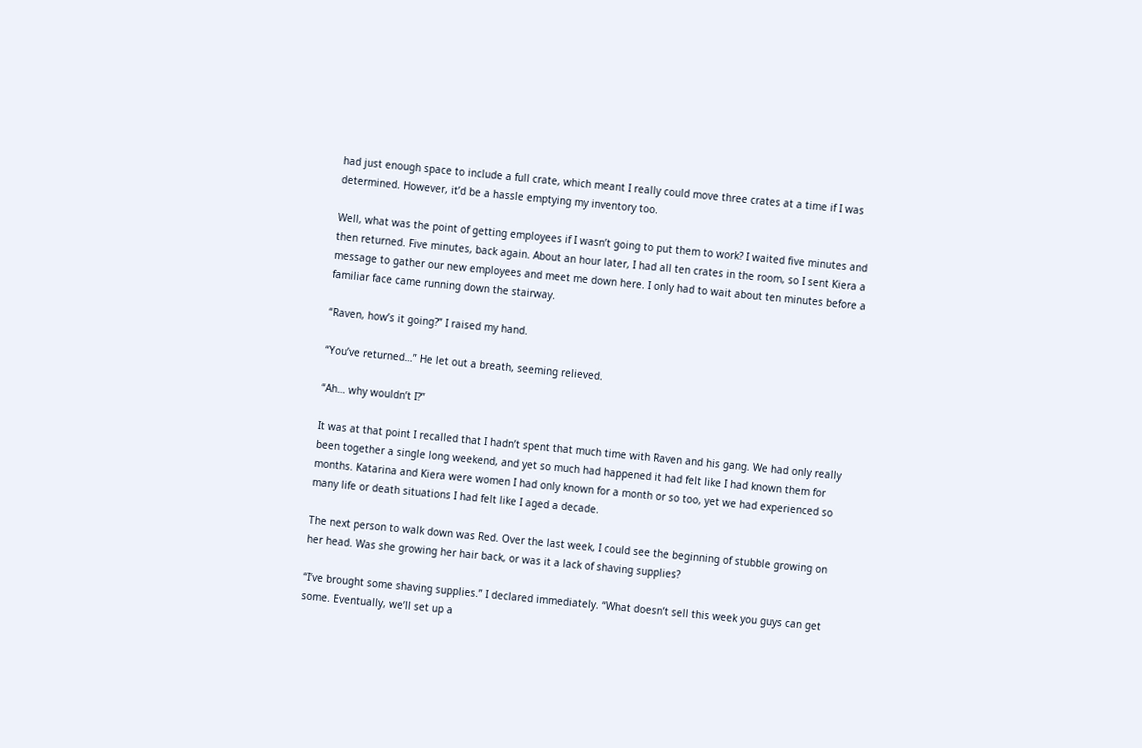had just enough space to include a full crate, which meant I really could move three crates at a time if I was determined. However, it’d be a hassle emptying my inventory too.

Well, what was the point of getting employees if I wasn’t going to put them to work? I waited five minutes and then returned. Five minutes, back again. About an hour later, I had all ten crates in the room, so I sent Kiera a message to gather our new employees and meet me down here. I only had to wait about ten minutes before a familiar face came running down the stairway.

“Raven, how’s it going?” I raised my hand.

“You’ve returned…” He let out a breath, seeming relieved.

“Ah… why wouldn’t I?”

It was at that point I recalled that I hadn’t spent that much time with Raven and his gang. We had only really been together a single long weekend, and yet so much had happened it had felt like I had known them for months. Katarina and Kiera were women I had only known for a month or so too, yet we had experienced so many life or death situations I had felt like I aged a decade.

The next person to walk down was Red. Over the last week, I could see the beginning of stubble growing on her head. Was she growing her hair back, or was it a lack of shaving supplies?

“I’ve brought some shaving supplies.” I declared immediately. “What doesn’t sell this week you guys can get some. Eventually, we’ll set up a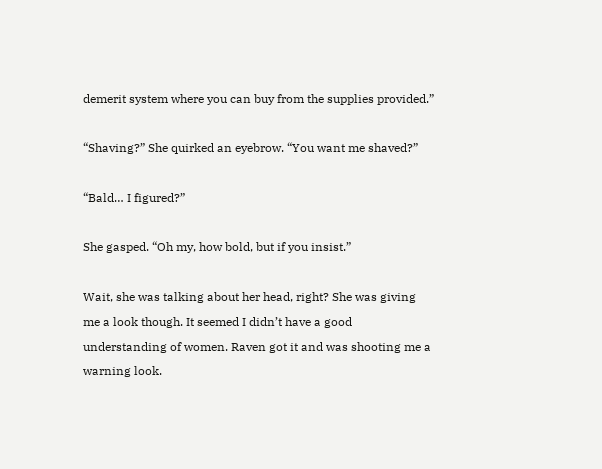demerit system where you can buy from the supplies provided.”

“Shaving?” She quirked an eyebrow. “You want me shaved?”

“Bald… I figured?”

She gasped. “Oh my, how bold, but if you insist.”

Wait, she was talking about her head, right? She was giving me a look though. It seemed I didn’t have a good understanding of women. Raven got it and was shooting me a warning look.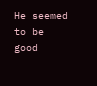He seemed to be good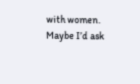with women. Maybe I’d ask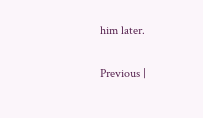him later.

Previous |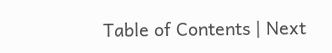Table of Contents | Next